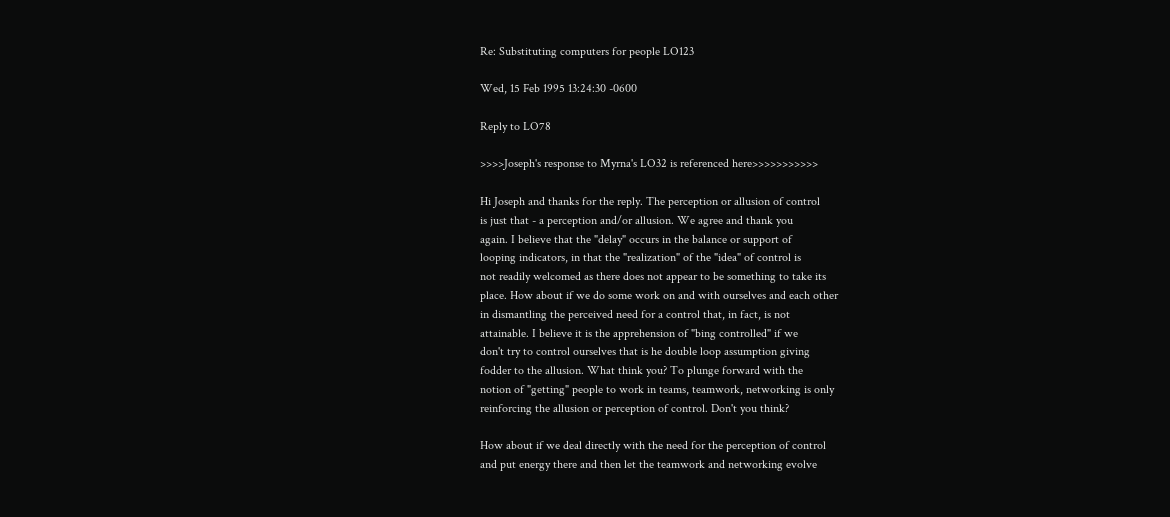Re: Substituting computers for people LO123

Wed, 15 Feb 1995 13:24:30 -0600

Reply to LO78

>>>>Joseph's response to Myrna's LO32 is referenced here>>>>>>>>>>>

Hi Joseph and thanks for the reply. The perception or allusion of control
is just that - a perception and/or allusion. We agree and thank you
again. I believe that the "delay" occurs in the balance or support of
looping indicators, in that the "realization" of the "idea" of control is
not readily welcomed as there does not appear to be something to take its
place. How about if we do some work on and with ourselves and each other
in dismantling the perceived need for a control that, in fact, is not
attainable. I believe it is the apprehension of "bing controlled" if we
don't try to control ourselves that is he double loop assumption giving
fodder to the allusion. What think you? To plunge forward with the
notion of "getting" people to work in teams, teamwork, networking is only
reinforcing the allusion or perception of control. Don't you think?

How about if we deal directly with the need for the perception of control
and put energy there and then let the teamwork and networking evolve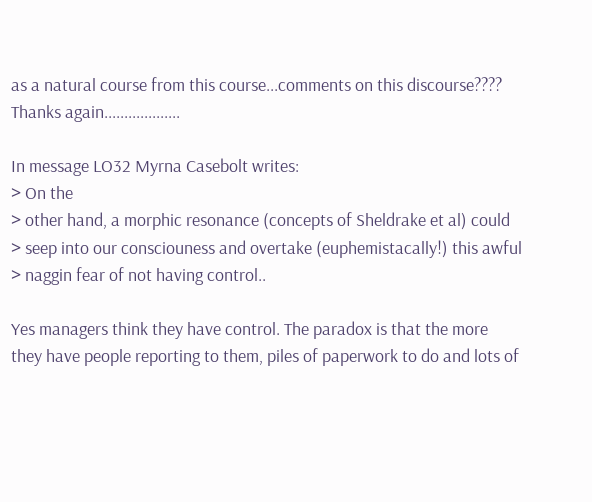as a natural course from this course...comments on this discourse????
Thanks again...................

In message LO32 Myrna Casebolt writes:
> On the
> other hand, a morphic resonance (concepts of Sheldrake et al) could
> seep into our consciouness and overtake (euphemistacally!) this awful
> naggin fear of not having control..

Yes managers think they have control. The paradox is that the more
they have people reporting to them, piles of paperwork to do and lots of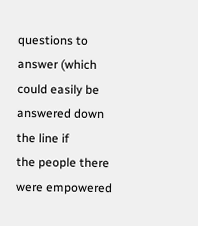questions to answer (which could easily be answered down the line if
the people there were empowered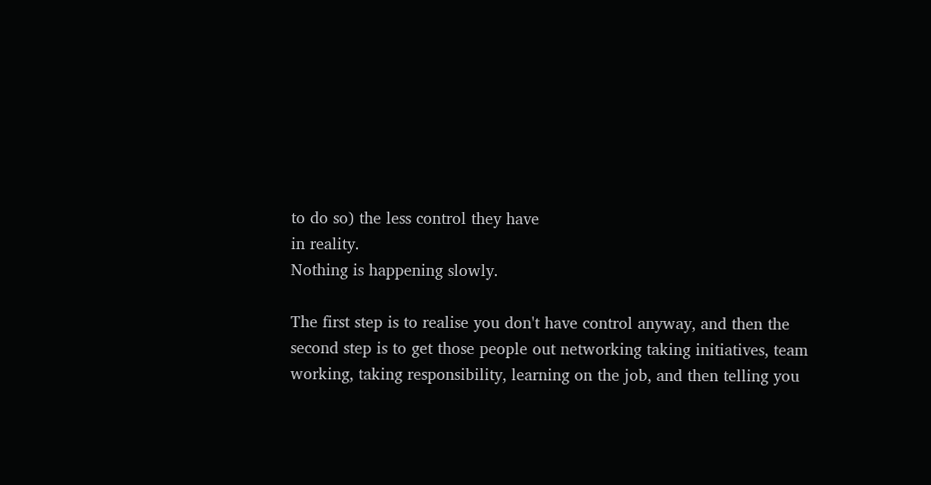to do so) the less control they have
in reality.
Nothing is happening slowly.

The first step is to realise you don't have control anyway, and then the
second step is to get those people out networking taking initiatives, team
working, taking responsibility, learning on the job, and then telling you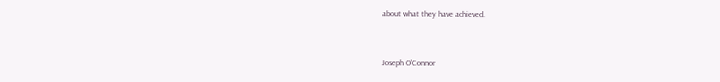about what they have achieved.


Joseph O'Connor